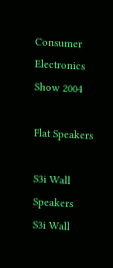Consumer Electronics Show 2004

Flat Speakers

S3i Wall Speakers
S3i Wall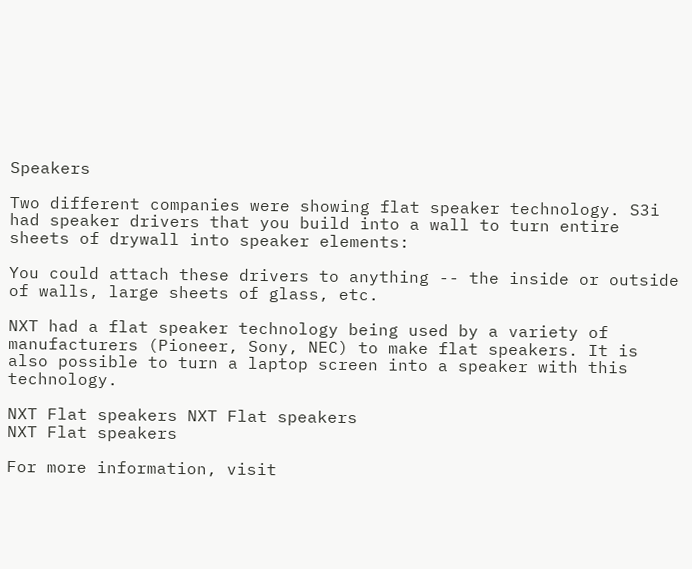Speakers

Two different companies were showing flat speaker technology. S3i had speaker drivers that you build into a wall to turn entire sheets of drywall into speaker elements:

You could attach these drivers to anything -- the inside or outside of walls, large sheets of glass, etc.

NXT had a flat speaker technology being used by a variety of manufacturers (Pioneer, Sony, NEC) to make flat speakers. It is also possible to turn a laptop screen into a speaker with this technology.

NXT Flat speakers NXT Flat speakers
NXT Flat speakers

For more information, visit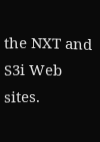the NXT and S3i Web sites.